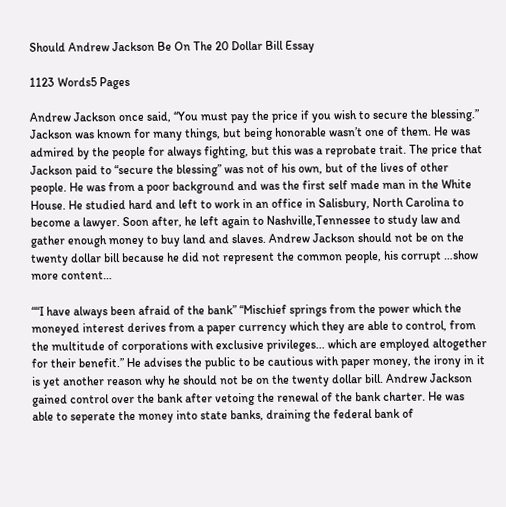Should Andrew Jackson Be On The 20 Dollar Bill Essay

1123 Words5 Pages

Andrew Jackson once said, “You must pay the price if you wish to secure the blessing.” Jackson was known for many things, but being honorable wasn’t one of them. He was admired by the people for always fighting, but this was a reprobate trait. The price that Jackson paid to “secure the blessing” was not of his own, but of the lives of other people. He was from a poor background and was the first self made man in the White House. He studied hard and left to work in an office in Salisbury, North Carolina to become a lawyer. Soon after, he left again to Nashville,Tennessee to study law and gather enough money to buy land and slaves. Andrew Jackson should not be on the twenty dollar bill because he did not represent the common people, his corrupt …show more content…

““I have always been afraid of the bank” “Mischief springs from the power which the moneyed interest derives from a paper currency which they are able to control, from the multitude of corporations with exclusive privileges... which are employed altogether for their benefit.” He advises the public to be cautious with paper money, the irony in it is yet another reason why he should not be on the twenty dollar bill. Andrew Jackson gained control over the bank after vetoing the renewal of the bank charter. He was able to seperate the money into state banks, draining the federal bank of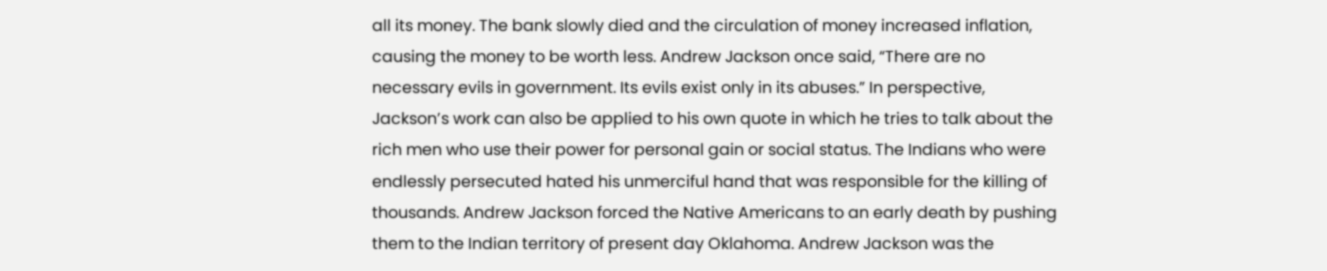all its money. The bank slowly died and the circulation of money increased inflation, causing the money to be worth less. Andrew Jackson once said, “There are no necessary evils in government. Its evils exist only in its abuses.” In perspective, Jackson’s work can also be applied to his own quote in which he tries to talk about the rich men who use their power for personal gain or social status. The Indians who were endlessly persecuted hated his unmerciful hand that was responsible for the killing of thousands. Andrew Jackson forced the Native Americans to an early death by pushing them to the Indian territory of present day Oklahoma. Andrew Jackson was the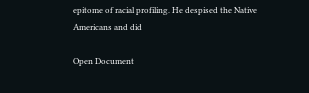epitome of racial profiling. He despised the Native Americans and did

Open Document